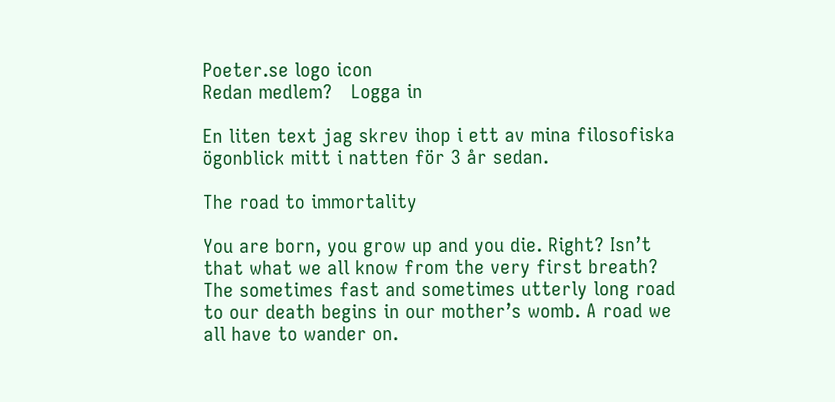Poeter.se logo icon
Redan medlem?   Logga in

En liten text jag skrev ihop i ett av mina filosofiska ögonblick mitt i natten för 3 år sedan.

The road to immortality

You are born, you grow up and you die. Right? Isn’t that what we all know from the very first breath? The sometimes fast and sometimes utterly long road to our death begins in our mother’s womb. A road we all have to wander on.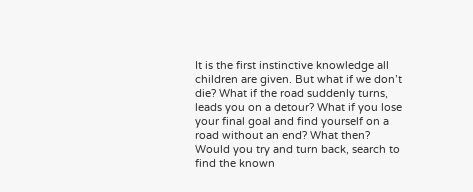It is the first instinctive knowledge all children are given. But what if we don’t die? What if the road suddenly turns, leads you on a detour? What if you lose your final goal and find yourself on a road without an end? What then? Would you try and turn back, search to find the known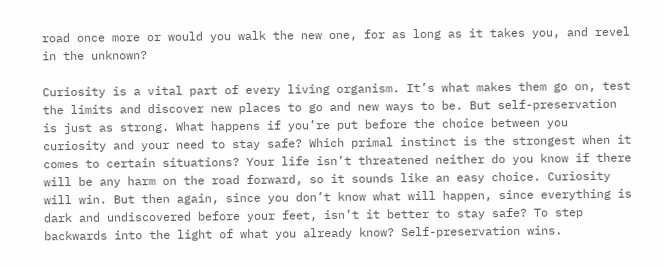road once more or would you walk the new one, for as long as it takes you, and revel in the unknown?

Curiosity is a vital part of every living organism. It’s what makes them go on, test the limits and discover new places to go and new ways to be. But self-preservation is just as strong. What happens if you’re put before the choice between you curiosity and your need to stay safe? Which primal instinct is the strongest when it comes to certain situations? Your life isn’t threatened neither do you know if there will be any harm on the road forward, so it sounds like an easy choice. Curiosity will win. But then again, since you don’t know what will happen, since everything is dark and undiscovered before your feet, isn’t it better to stay safe? To step backwards into the light of what you already know? Self-preservation wins.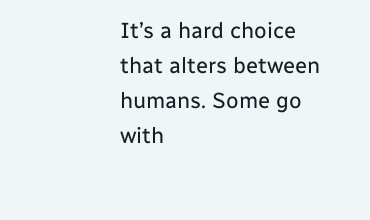It’s a hard choice that alters between humans. Some go with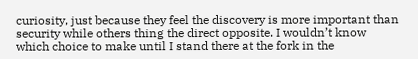curiosity, just because they feel the discovery is more important than security while others thing the direct opposite. I wouldn’t know which choice to make until I stand there at the fork in the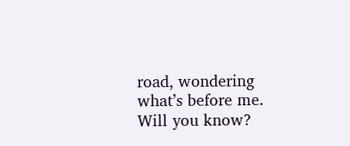road, wondering what’s before me. Will you know?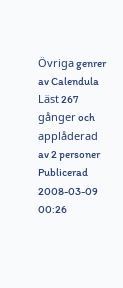Övriga genrer av Calendula
Läst 267 gånger och applåderad av 2 personer
Publicerad 2008-03-09 00:26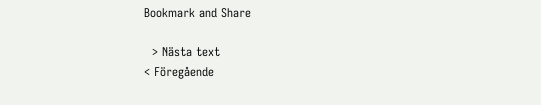Bookmark and Share

  > Nästa text
< Föregående